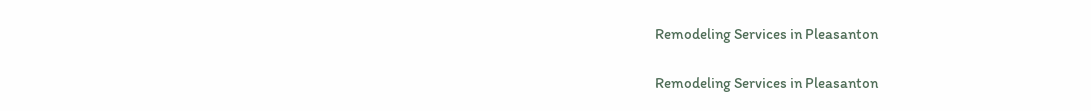Remodeling Services in Pleasanton

Remodeling Services in Pleasanton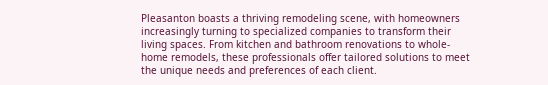Pleasanton boasts a thriving remodeling scene, with homeowners increasingly turning to specialized companies to transform their living spaces. From kitchen and bathroom renovations to whole-home remodels, these professionals offer tailored solutions to meet the unique needs and preferences of each client.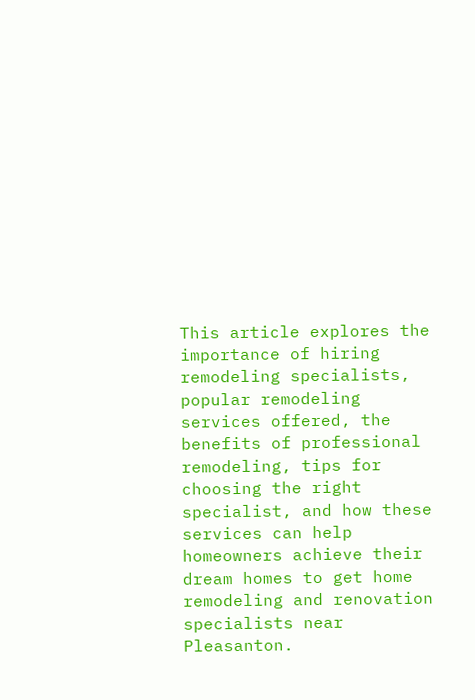This article explores the importance of hiring remodeling specialists, popular remodeling services offered, the benefits of professional remodeling, tips for choosing the right specialist, and how these services can help homeowners achieve their dream homes to get home remodeling and renovation specialists near Pleasanton.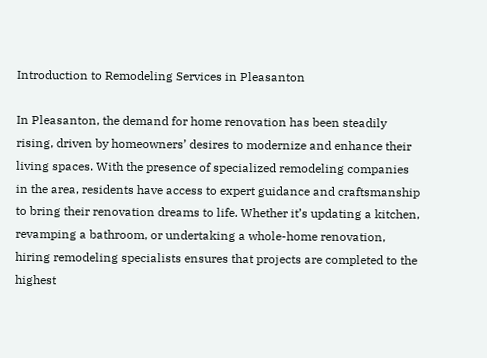Introduction to Remodeling Services in Pleasanton

In Pleasanton, the demand for home renovation has been steadily rising, driven by homeowners’ desires to modernize and enhance their living spaces. With the presence of specialized remodeling companies in the area, residents have access to expert guidance and craftsmanship to bring their renovation dreams to life. Whether it’s updating a kitchen, revamping a bathroom, or undertaking a whole-home renovation, hiring remodeling specialists ensures that projects are completed to the highest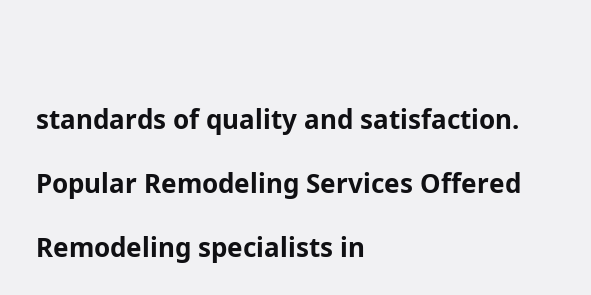standards of quality and satisfaction.

Popular Remodeling Services Offered

Remodeling specialists in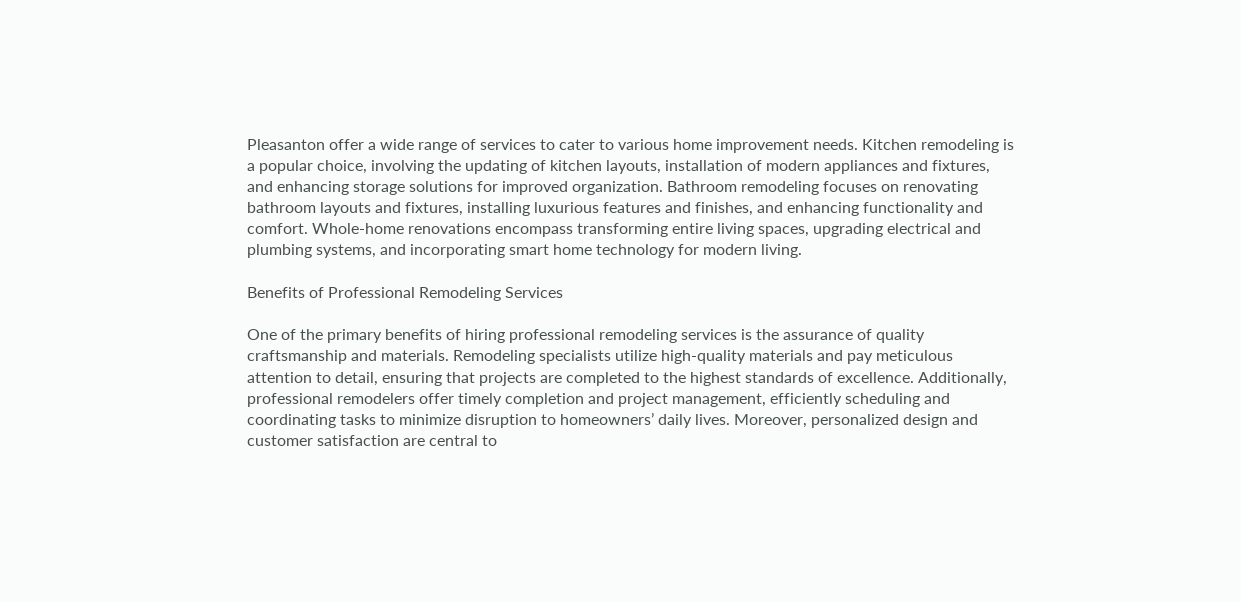Pleasanton offer a wide range of services to cater to various home improvement needs. Kitchen remodeling is a popular choice, involving the updating of kitchen layouts, installation of modern appliances and fixtures, and enhancing storage solutions for improved organization. Bathroom remodeling focuses on renovating bathroom layouts and fixtures, installing luxurious features and finishes, and enhancing functionality and comfort. Whole-home renovations encompass transforming entire living spaces, upgrading electrical and plumbing systems, and incorporating smart home technology for modern living.

Benefits of Professional Remodeling Services

One of the primary benefits of hiring professional remodeling services is the assurance of quality craftsmanship and materials. Remodeling specialists utilize high-quality materials and pay meticulous attention to detail, ensuring that projects are completed to the highest standards of excellence. Additionally, professional remodelers offer timely completion and project management, efficiently scheduling and coordinating tasks to minimize disruption to homeowners’ daily lives. Moreover, personalized design and customer satisfaction are central to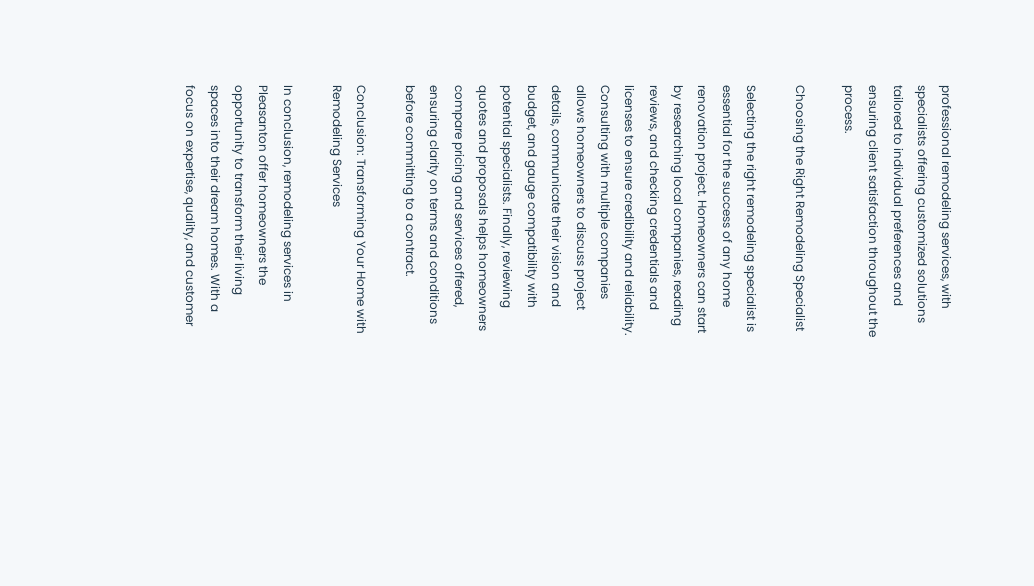professional remodeling services, with specialists offering customized solutions tailored to individual preferences and ensuring client satisfaction throughout the process.

Choosing the Right Remodeling Specialist

Selecting the right remodeling specialist is essential for the success of any home renovation project. Homeowners can start by researching local companies, reading reviews, and checking credentials and licenses to ensure credibility and reliability. Consulting with multiple companies allows homeowners to discuss project details, communicate their vision and budget, and gauge compatibility with potential specialists. Finally, reviewing quotes and proposals helps homeowners compare pricing and services offered, ensuring clarity on terms and conditions before committing to a contract.

Conclusion: Transforming Your Home with Remodeling Services

In conclusion, remodeling services in Pleasanton offer homeowners the opportunity to transform their living spaces into their dream homes. With a focus on expertise, quality, and customer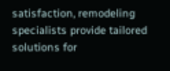satisfaction, remodeling specialists provide tailored solutions for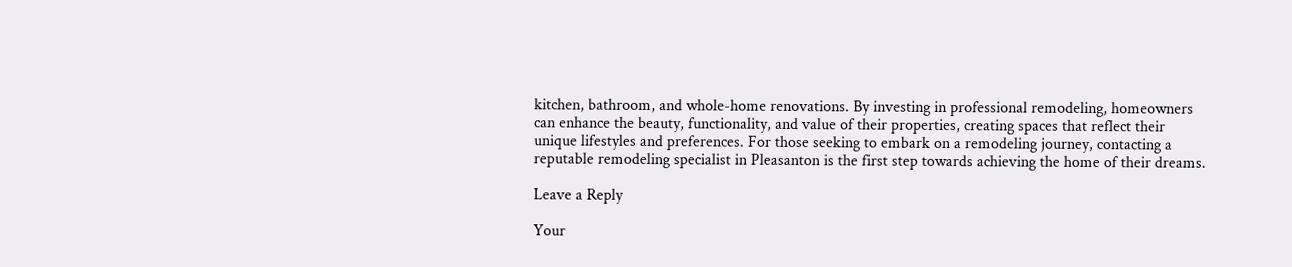kitchen, bathroom, and whole-home renovations. By investing in professional remodeling, homeowners can enhance the beauty, functionality, and value of their properties, creating spaces that reflect their unique lifestyles and preferences. For those seeking to embark on a remodeling journey, contacting a reputable remodeling specialist in Pleasanton is the first step towards achieving the home of their dreams.

Leave a Reply

Your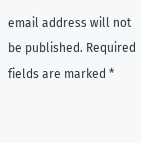email address will not be published. Required fields are marked *